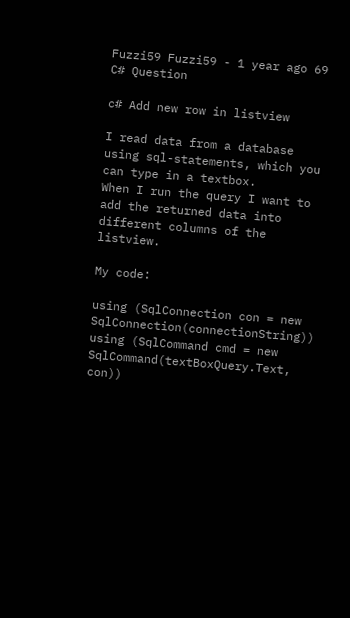Fuzzi59 Fuzzi59 - 1 year ago 69
C# Question

c# Add new row in listview

I read data from a database using sql-statements, which you can type in a textbox.
When I run the query I want to add the returned data into different columns of the listview.

My code:

using (SqlConnection con = new SqlConnection(connectionString))
using (SqlCommand cmd = new SqlCommand(textBoxQuery.Text, con))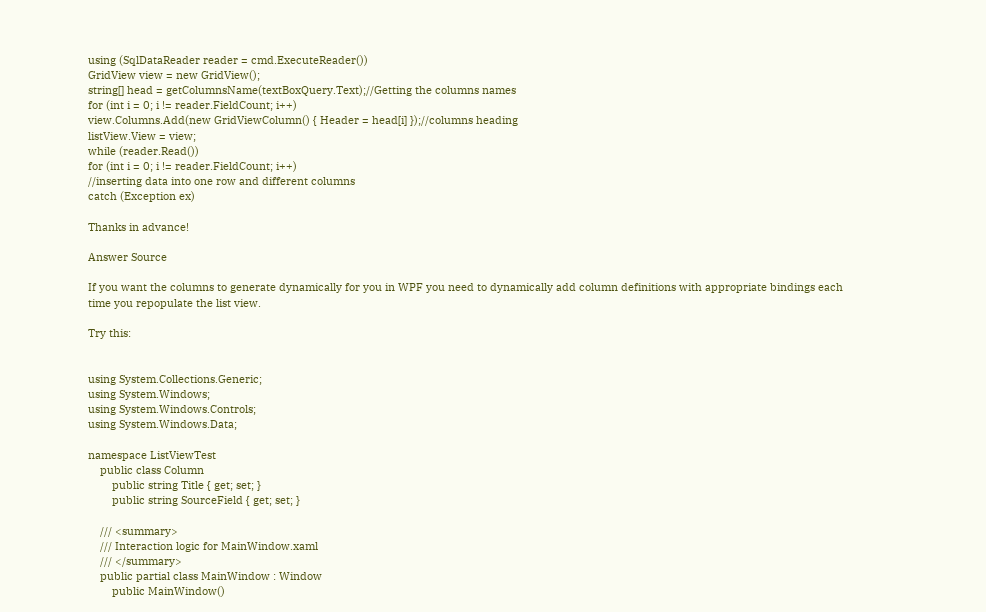using (SqlDataReader reader = cmd.ExecuteReader())
GridView view = new GridView();
string[] head = getColumnsName(textBoxQuery.Text);//Getting the columns names
for (int i = 0; i != reader.FieldCount; i++)
view.Columns.Add(new GridViewColumn() { Header = head[i] });//columns heading
listView.View = view;
while (reader.Read())
for (int i = 0; i != reader.FieldCount; i++)
//inserting data into one row and different columns
catch (Exception ex)

Thanks in advance!

Answer Source

If you want the columns to generate dynamically for you in WPF you need to dynamically add column definitions with appropriate bindings each time you repopulate the list view.

Try this:


using System.Collections.Generic;
using System.Windows;
using System.Windows.Controls;
using System.Windows.Data;

namespace ListViewTest
    public class Column
        public string Title { get; set; }
        public string SourceField { get; set; }

    /// <summary>
    /// Interaction logic for MainWindow.xaml
    /// </summary>
    public partial class MainWindow : Window
        public MainWindow()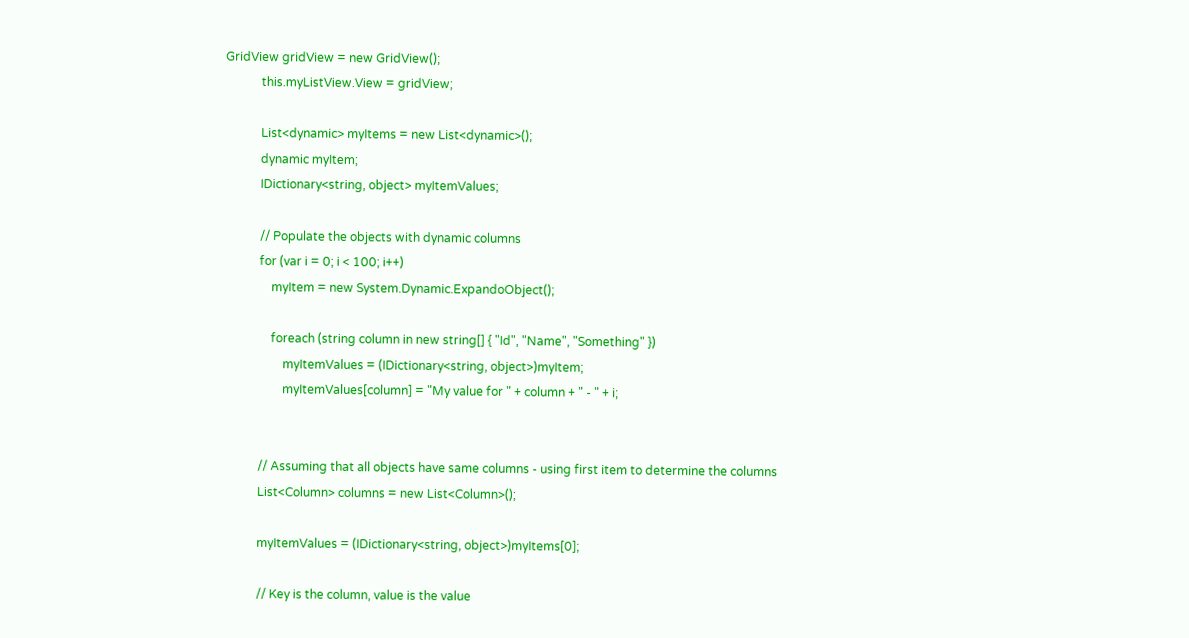GridView gridView = new GridView();
            this.myListView.View = gridView;

            List<dynamic> myItems = new List<dynamic>();
            dynamic myItem;
            IDictionary<string, object> myItemValues;

            // Populate the objects with dynamic columns
            for (var i = 0; i < 100; i++)
                myItem = new System.Dynamic.ExpandoObject();

                foreach (string column in new string[] { "Id", "Name", "Something" })
                    myItemValues = (IDictionary<string, object>)myItem;
                    myItemValues[column] = "My value for " + column + " - " + i;


            // Assuming that all objects have same columns - using first item to determine the columns
            List<Column> columns = new List<Column>();

            myItemValues = (IDictionary<string, object>)myItems[0];

            // Key is the column, value is the value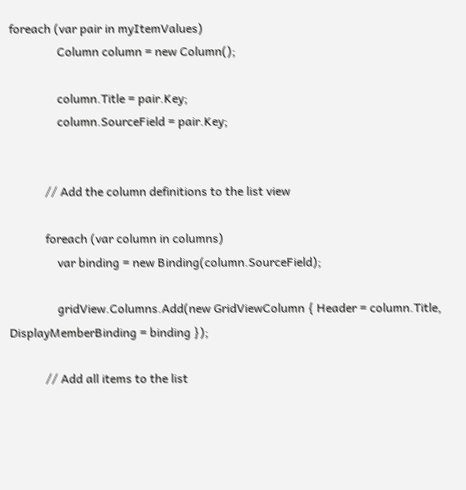foreach (var pair in myItemValues)
                Column column = new Column();

                column.Title = pair.Key;
                column.SourceField = pair.Key;


            // Add the column definitions to the list view

            foreach (var column in columns)
                var binding = new Binding(column.SourceField);

                gridView.Columns.Add(new GridViewColumn { Header = column.Title, DisplayMemberBinding = binding });

            // Add all items to the list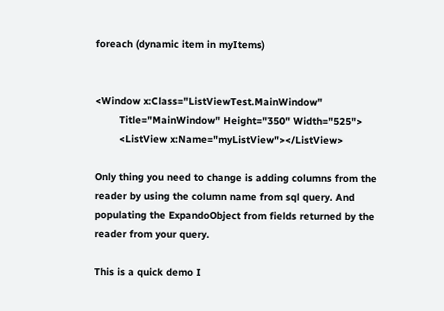foreach (dynamic item in myItems)


<Window x:Class="ListViewTest.MainWindow"
        Title="MainWindow" Height="350" Width="525">
        <ListView x:Name="myListView"></ListView>

Only thing you need to change is adding columns from the reader by using the column name from sql query. And populating the ExpandoObject from fields returned by the reader from your query.

This is a quick demo I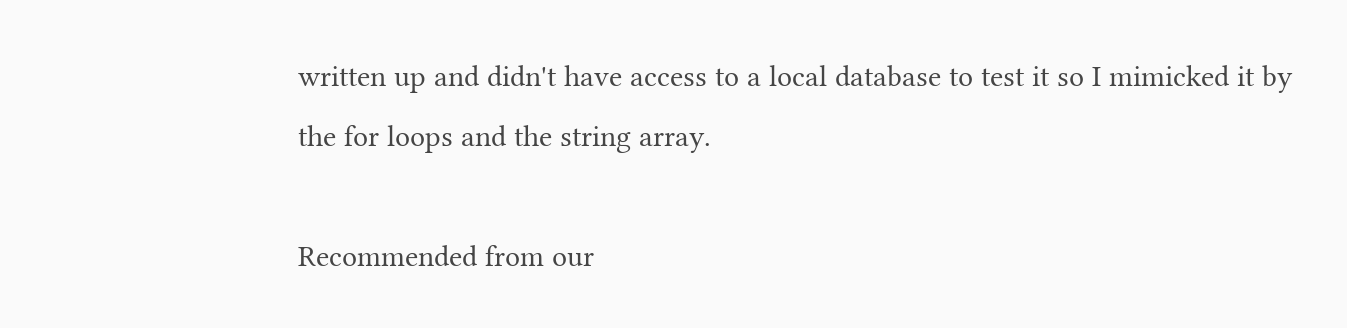written up and didn't have access to a local database to test it so I mimicked it by the for loops and the string array.

Recommended from our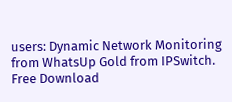users: Dynamic Network Monitoring from WhatsUp Gold from IPSwitch. Free Download